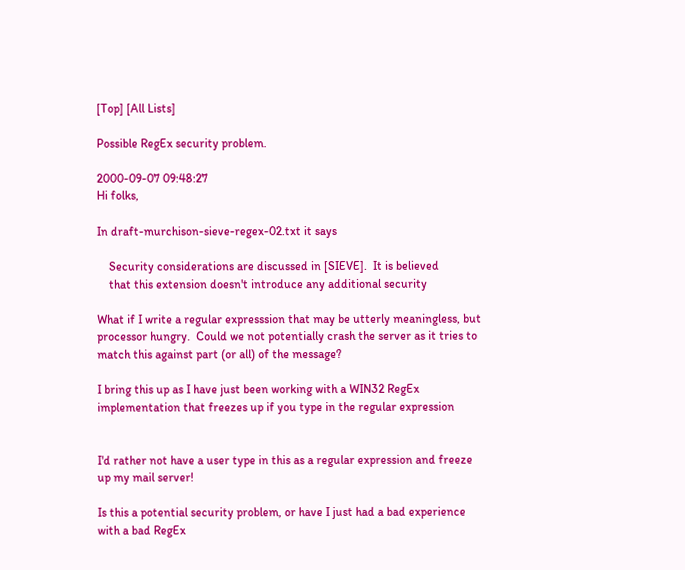[Top] [All Lists]

Possible RegEx security problem.

2000-09-07 09:48:27
Hi folks,

In draft-murchison-sieve-regex-02.txt it says

    Security considerations are discussed in [SIEVE].  It is believed
    that this extension doesn't introduce any additional security

What if I write a regular expresssion that may be utterly meaningless, but
processor hungry.  Could we not potentially crash the server as it tries to
match this against part (or all) of the message?

I bring this up as I have just been working with a WIN32 RegEx
implementation that freezes up if you type in the regular expression


I'd rather not have a user type in this as a regular expression and freeze
up my mail server!

Is this a potential security problem, or have I just had a bad experience
with a bad RegEx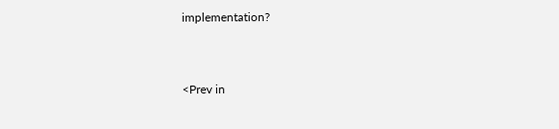implementation?


<Prev in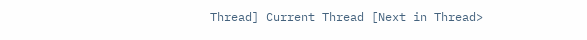Thread] Current Thread [Next in Thread>